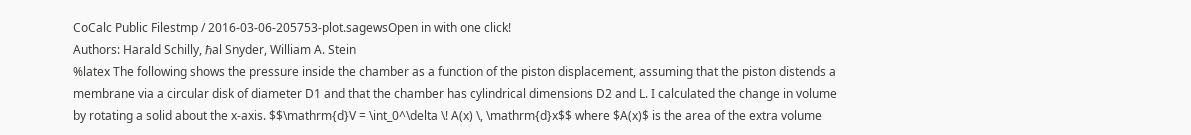CoCalc Public Filestmp / 2016-03-06-205753-plot.sagewsOpen in with one click!
Authors: Harald Schilly, ℏal Snyder, William A. Stein
%latex The following shows the pressure inside the chamber as a function of the piston displacement, assuming that the piston distends a membrane via a circular disk of diameter D1 and that the chamber has cylindrical dimensions D2 and L. I calculated the change in volume by rotating a solid about the x-axis. $$\mathrm{d}V = \int_0^\delta \! A(x) \, \mathrm{d}x$$ where $A(x)$ is the area of the extra volume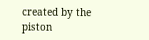created by the piston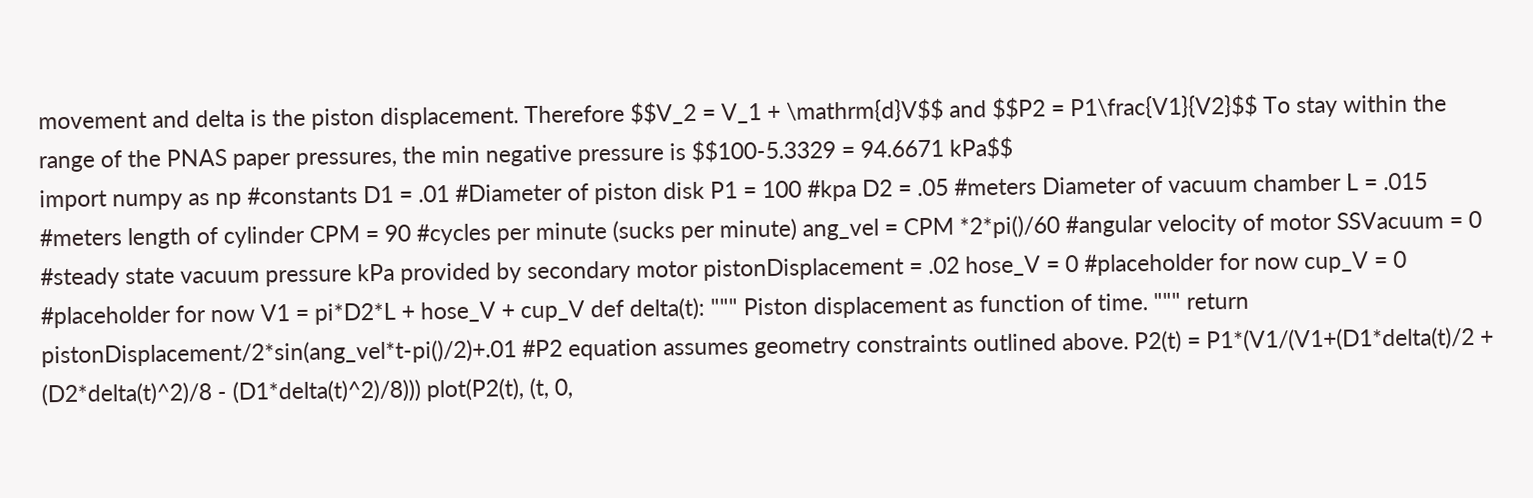movement and delta is the piston displacement. Therefore $$V_2 = V_1 + \mathrm{d}V$$ and $$P2 = P1\frac{V1}{V2}$$ To stay within the range of the PNAS paper pressures, the min negative pressure is $$100-5.3329 = 94.6671 kPa$$
import numpy as np #constants D1 = .01 #Diameter of piston disk P1 = 100 #kpa D2 = .05 #meters Diameter of vacuum chamber L = .015 #meters length of cylinder CPM = 90 #cycles per minute (sucks per minute) ang_vel = CPM *2*pi()/60 #angular velocity of motor SSVacuum = 0 #steady state vacuum pressure kPa provided by secondary motor pistonDisplacement = .02 hose_V = 0 #placeholder for now cup_V = 0 #placeholder for now V1 = pi*D2*L + hose_V + cup_V def delta(t): """ Piston displacement as function of time. """ return pistonDisplacement/2*sin(ang_vel*t-pi()/2)+.01 #P2 equation assumes geometry constraints outlined above. P2(t) = P1*(V1/(V1+(D1*delta(t)/2 + (D2*delta(t)^2)/8 - (D1*delta(t)^2)/8))) plot(P2(t), (t, 0,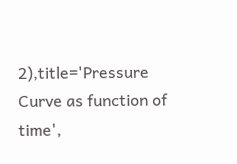2),title='Pressure Curve as function of time',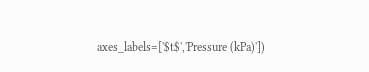axes_labels=['$t$','Pressure (kPa)'])